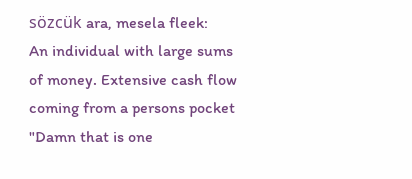sözcük ara, mesela fleek:
An individual with large sums of money. Extensive cash flow coming from a persons pocket
"Damn that is one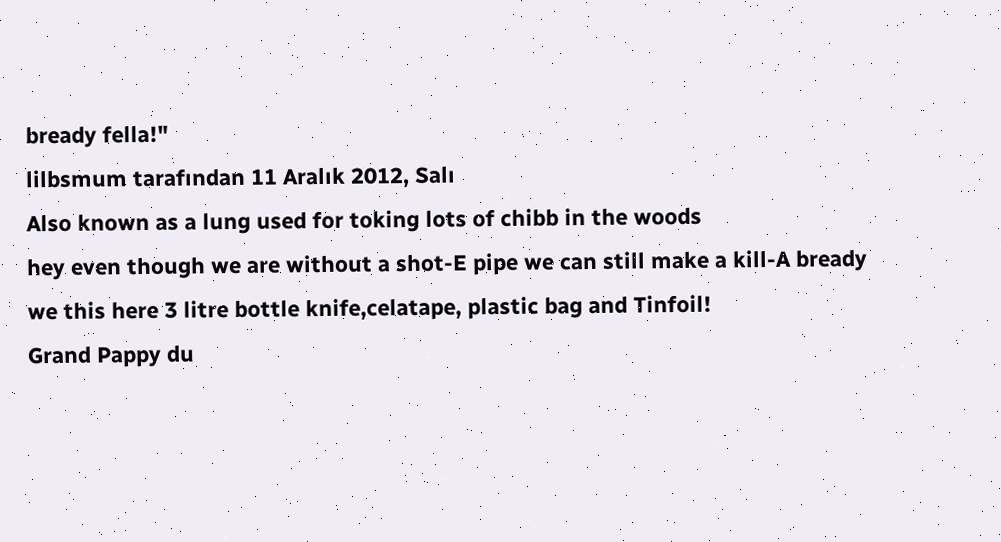bready fella!"
lilbsmum tarafından 11 Aralık 2012, Salı
Also known as a lung used for toking lots of chibb in the woods
hey even though we are without a shot-E pipe we can still make a kill-A bready we this here 3 litre bottle knife,celatape, plastic bag and Tinfoil!
Grand Pappy du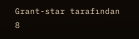Grant-star tarafından 8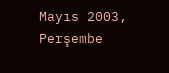Mayıs 2003, Perşembe